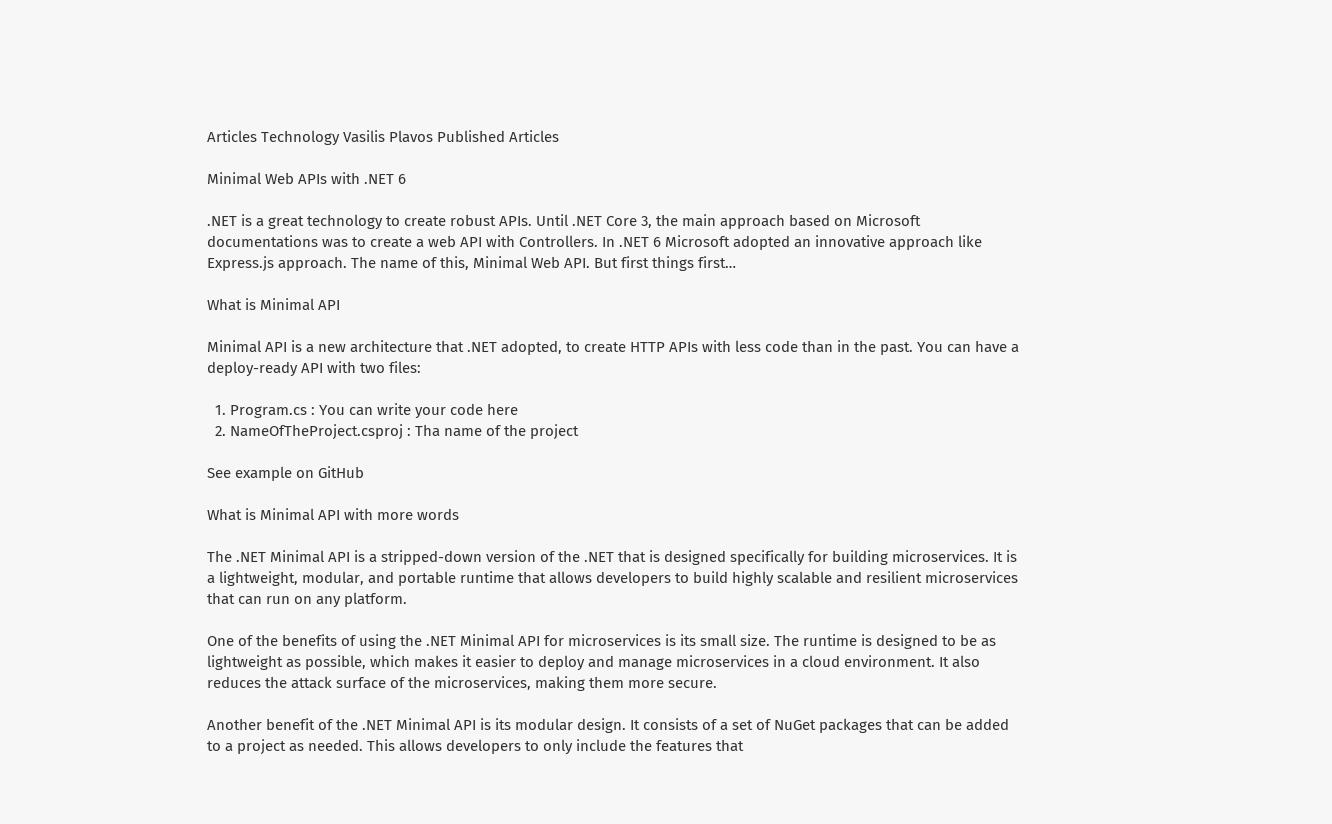Articles Technology Vasilis Plavos Published Articles

Minimal Web APIs with .NET 6

.NET is a great technology to create robust APIs. Until .NET Core 3, the main approach based on Microsoft documentations was to create a web API with Controllers. In .NET 6 Microsoft adopted an innovative approach like Express.js approach. The name of this, Minimal Web API. But first things first…

What is Minimal API

Minimal API is a new architecture that .NET adopted, to create HTTP APIs with less code than in the past. You can have a deploy-ready API with two files:

  1. Program.cs : You can write your code here
  2. NameOfTheProject.csproj : Tha name of the project

See example on GitHub

What is Minimal API with more words

The .NET Minimal API is a stripped-down version of the .NET that is designed specifically for building microservices. It is a lightweight, modular, and portable runtime that allows developers to build highly scalable and resilient microservices that can run on any platform.

One of the benefits of using the .NET Minimal API for microservices is its small size. The runtime is designed to be as lightweight as possible, which makes it easier to deploy and manage microservices in a cloud environment. It also reduces the attack surface of the microservices, making them more secure.

Another benefit of the .NET Minimal API is its modular design. It consists of a set of NuGet packages that can be added to a project as needed. This allows developers to only include the features that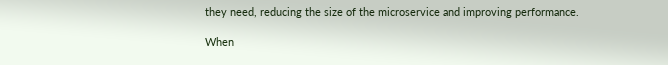they need, reducing the size of the microservice and improving performance.

When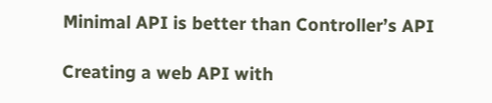Minimal API is better than Controller’s API

Creating a web API with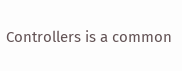Controllers is a common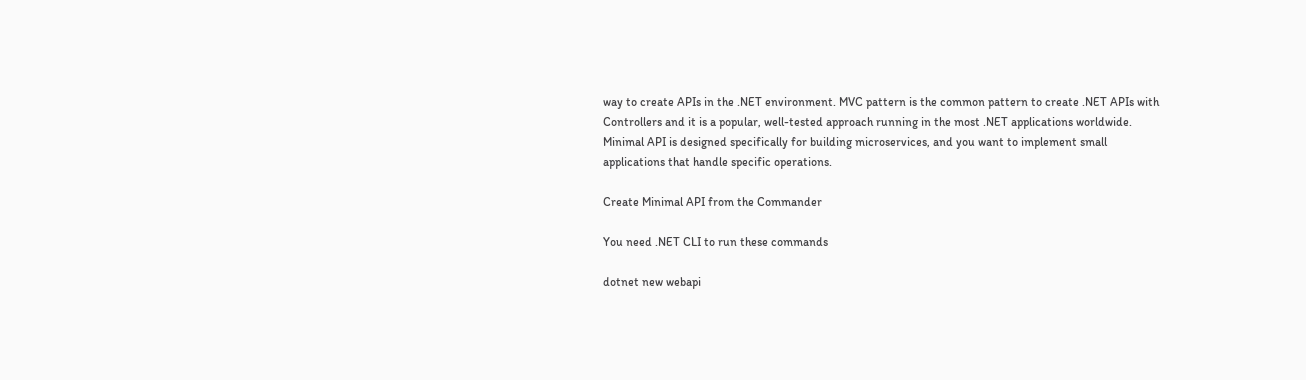way to create APIs in the .NET environment. MVC pattern is the common pattern to create .NET APIs with Controllers and it is a popular, well-tested approach running in the most .NET applications worldwide. Minimal API is designed specifically for building microservices, and you want to implement small applications that handle specific operations.

Create Minimal API from the Commander

You need .NET CLI to run these commands

dotnet new webapi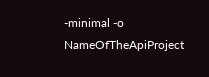-minimal -o NameOfTheApiProject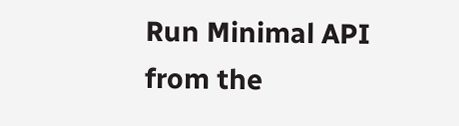Run Minimal API from the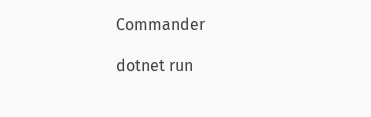Commander

dotnet run